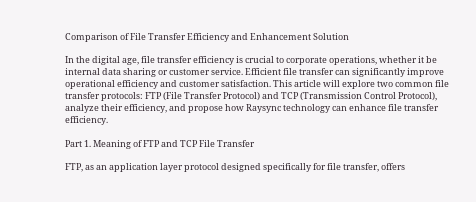Comparison of File Transfer Efficiency and Enhancement Solution

In the digital age, file transfer efficiency is crucial to corporate operations, whether it be internal data sharing or customer service. Efficient file transfer can significantly improve operational efficiency and customer satisfaction. This article will explore two common file transfer protocols: FTP (File Transfer Protocol) and TCP (Transmission Control Protocol), analyze their efficiency, and propose how Raysync technology can enhance file transfer efficiency.

Part 1. Meaning of FTP and TCP File Transfer

FTP, as an application layer protocol designed specifically for file transfer, offers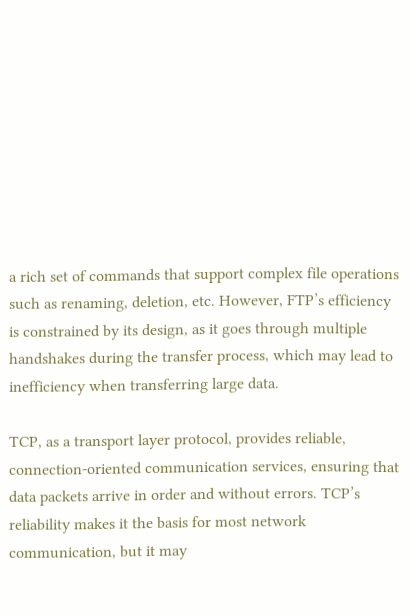a rich set of commands that support complex file operations such as renaming, deletion, etc. However, FTP’s efficiency is constrained by its design, as it goes through multiple handshakes during the transfer process, which may lead to inefficiency when transferring large data.

TCP, as a transport layer protocol, provides reliable, connection-oriented communication services, ensuring that data packets arrive in order and without errors. TCP’s reliability makes it the basis for most network communication, but it may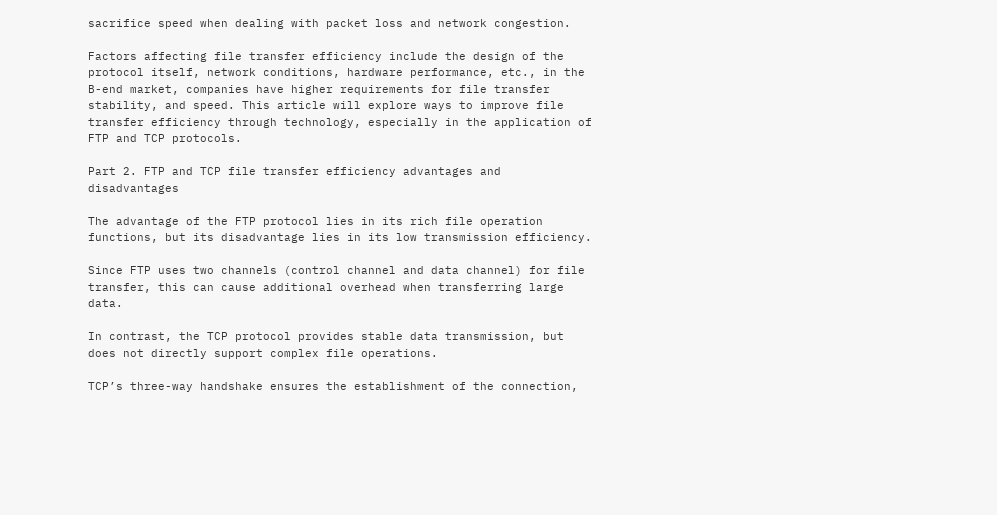sacrifice speed when dealing with packet loss and network congestion.

Factors affecting file transfer efficiency include the design of the protocol itself, network conditions, hardware performance, etc., in the B-end market, companies have higher requirements for file transfer stability, and speed. This article will explore ways to improve file transfer efficiency through technology, especially in the application of FTP and TCP protocols.

Part 2. FTP and TCP file transfer efficiency advantages and disadvantages

The advantage of the FTP protocol lies in its rich file operation functions, but its disadvantage lies in its low transmission efficiency.

Since FTP uses two channels (control channel and data channel) for file transfer, this can cause additional overhead when transferring large data.

In contrast, the TCP protocol provides stable data transmission, but does not directly support complex file operations.

TCP’s three-way handshake ensures the establishment of the connection,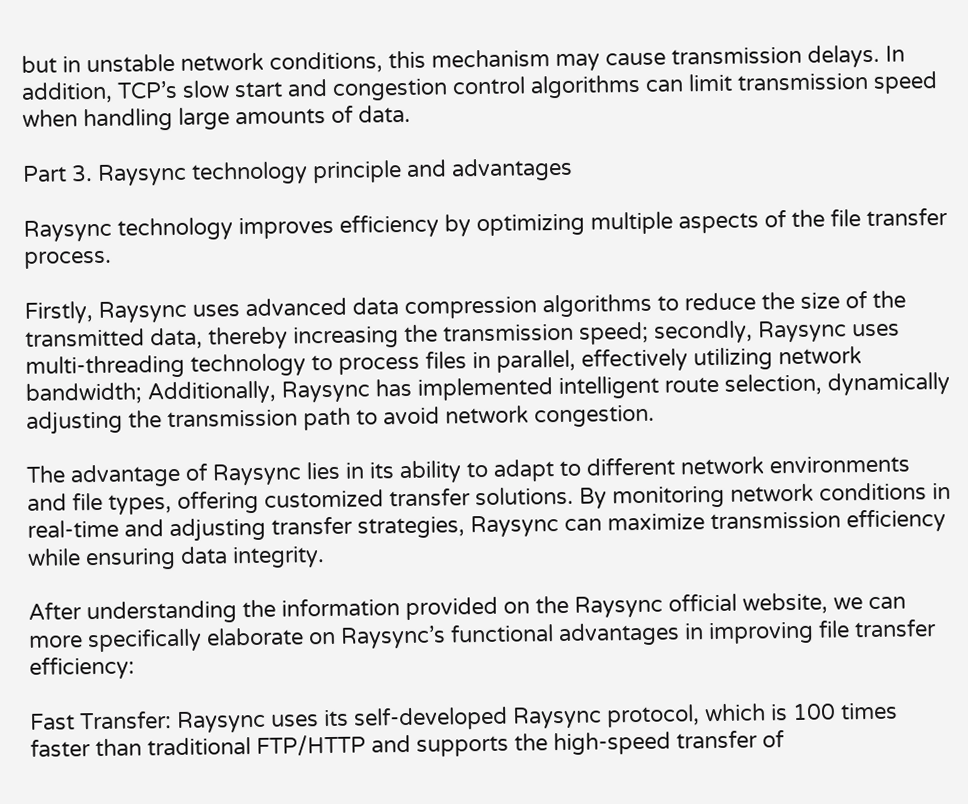but in unstable network conditions, this mechanism may cause transmission delays. In addition, TCP’s slow start and congestion control algorithms can limit transmission speed when handling large amounts of data.

Part 3. Raysync technology principle and advantages

Raysync technology improves efficiency by optimizing multiple aspects of the file transfer process.

Firstly, Raysync uses advanced data compression algorithms to reduce the size of the transmitted data, thereby increasing the transmission speed; secondly, Raysync uses multi-threading technology to process files in parallel, effectively utilizing network bandwidth; Additionally, Raysync has implemented intelligent route selection, dynamically adjusting the transmission path to avoid network congestion.

The advantage of Raysync lies in its ability to adapt to different network environments and file types, offering customized transfer solutions. By monitoring network conditions in real-time and adjusting transfer strategies, Raysync can maximize transmission efficiency while ensuring data integrity.

After understanding the information provided on the Raysync official website, we can more specifically elaborate on Raysync’s functional advantages in improving file transfer efficiency:

Fast Transfer: Raysync uses its self-developed Raysync protocol, which is 100 times faster than traditional FTP/HTTP and supports the high-speed transfer of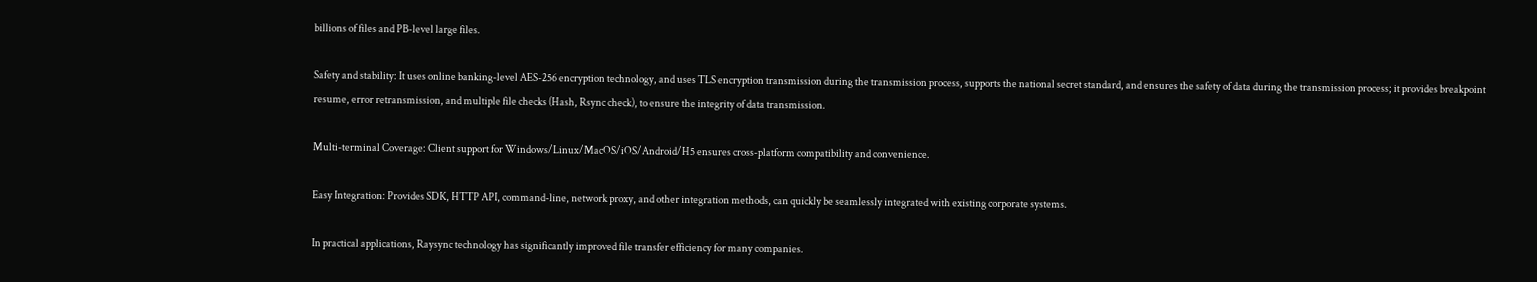billions of files and PB-level large files.

Safety and stability: It uses online banking-level AES-256 encryption technology, and uses TLS encryption transmission during the transmission process, supports the national secret standard, and ensures the safety of data during the transmission process; it provides breakpoint resume, error retransmission, and multiple file checks (Hash, Rsync check), to ensure the integrity of data transmission.

Multi-terminal Coverage: Client support for Windows/Linux/MacOS/iOS/Android/H5 ensures cross-platform compatibility and convenience.

Easy Integration: Provides SDK, HTTP API, command-line, network proxy, and other integration methods, can quickly be seamlessly integrated with existing corporate systems.

In practical applications, Raysync technology has significantly improved file transfer efficiency for many companies.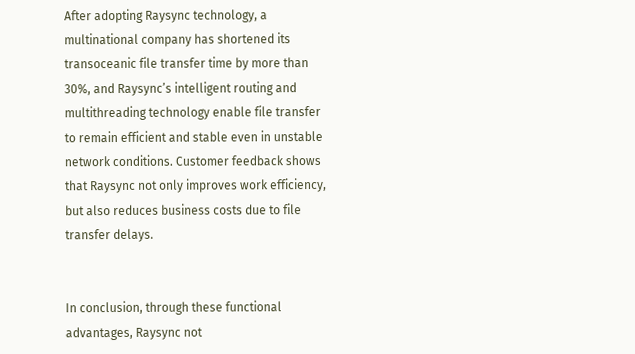After adopting Raysync technology, a multinational company has shortened its transoceanic file transfer time by more than 30%, and Raysync’s intelligent routing and multithreading technology enable file transfer to remain efficient and stable even in unstable network conditions. Customer feedback shows that Raysync not only improves work efficiency, but also reduces business costs due to file transfer delays.


In conclusion, through these functional advantages, Raysync not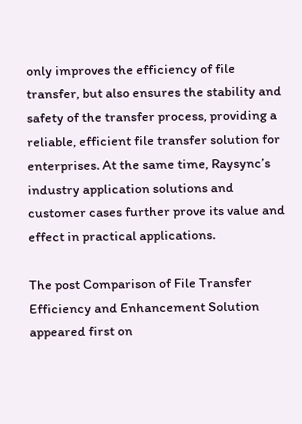only improves the efficiency of file transfer, but also ensures the stability and safety of the transfer process, providing a reliable, efficient file transfer solution for enterprises. At the same time, Raysync’s industry application solutions and customer cases further prove its value and effect in practical applications.

The post Comparison of File Transfer Efficiency and Enhancement Solution appeared first on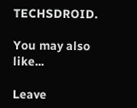TECHSDROID.

You may also like...

Leave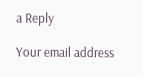a Reply

Your email address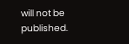will not be published.